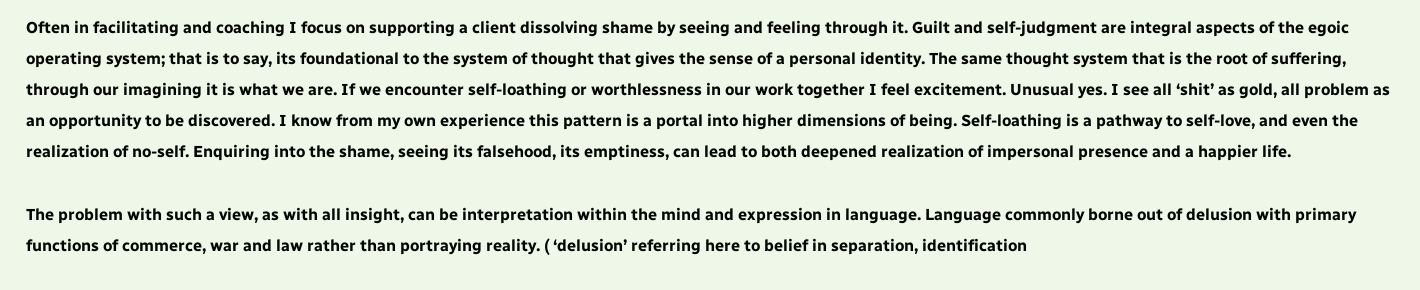Often in facilitating and coaching I focus on supporting a client dissolving shame by seeing and feeling through it. Guilt and self-judgment are integral aspects of the egoic operating system; that is to say, its foundational to the system of thought that gives the sense of a personal identity. The same thought system that is the root of suffering, through our imagining it is what we are. If we encounter self-loathing or worthlessness in our work together I feel excitement. Unusual yes. I see all ‘shit’ as gold, all problem as an opportunity to be discovered. I know from my own experience this pattern is a portal into higher dimensions of being. Self-loathing is a pathway to self-love, and even the realization of no-self. Enquiring into the shame, seeing its falsehood, its emptiness, can lead to both deepened realization of impersonal presence and a happier life.

The problem with such a view, as with all insight, can be interpretation within the mind and expression in language. Language commonly borne out of delusion with primary functions of commerce, war and law rather than portraying reality. ( ‘delusion’ referring here to belief in separation, identification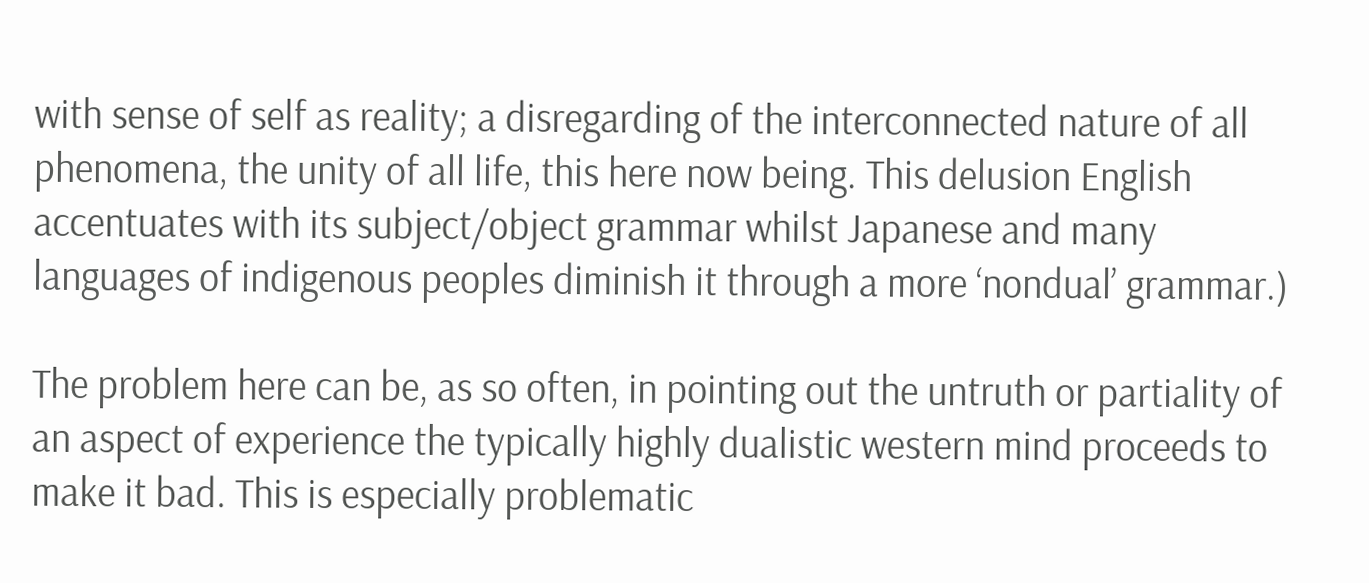with sense of self as reality; a disregarding of the interconnected nature of all phenomena, the unity of all life, this here now being. This delusion English accentuates with its subject/object grammar whilst Japanese and many languages of indigenous peoples diminish it through a more ‘nondual’ grammar.)

The problem here can be, as so often, in pointing out the untruth or partiality of an aspect of experience the typically highly dualistic western mind proceeds to make it bad. This is especially problematic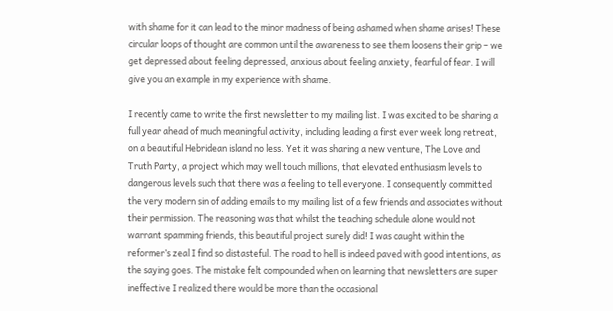with shame for it can lead to the minor madness of being ashamed when shame arises! These circular loops of thought are common until the awareness to see them loosens their grip – we get depressed about feeling depressed, anxious about feeling anxiety, fearful of fear. I will give you an example in my experience with shame.

I recently came to write the first newsletter to my mailing list. I was excited to be sharing a full year ahead of much meaningful activity, including leading a first ever week long retreat, on a beautiful Hebridean island no less. Yet it was sharing a new venture, The Love and Truth Party, a project which may well touch millions, that elevated enthusiasm levels to dangerous levels such that there was a feeling to tell everyone. I consequently committed the very modern sin of adding emails to my mailing list of a few friends and associates without their permission. The reasoning was that whilst the teaching schedule alone would not warrant spamming friends, this beautiful project surely did! I was caught within the reformer’s zeal I find so distasteful. The road to hell is indeed paved with good intentions, as the saying goes. The mistake felt compounded when on learning that newsletters are super ineffective I realized there would be more than the occasional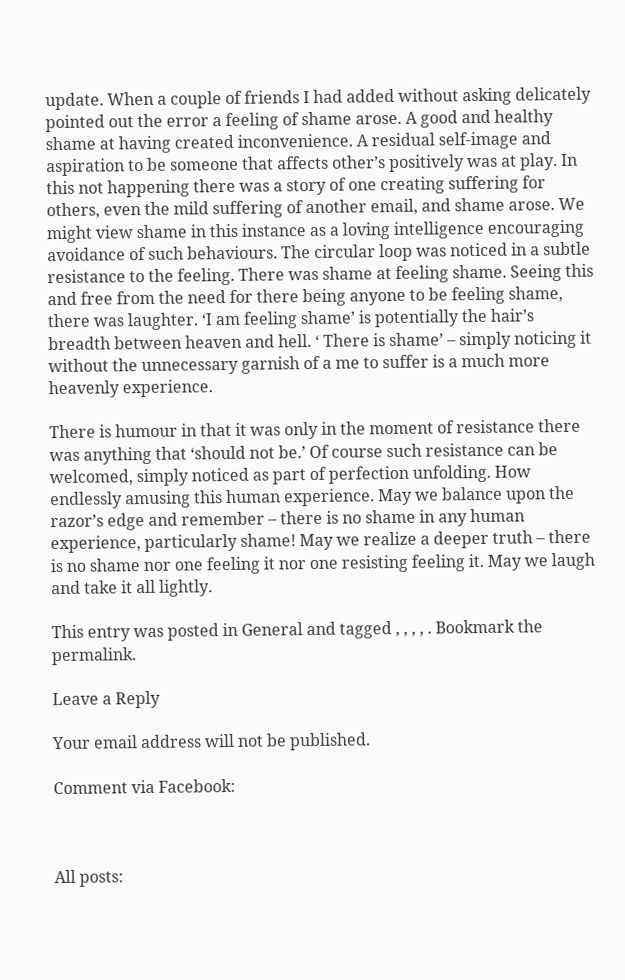update. When a couple of friends I had added without asking delicately pointed out the error a feeling of shame arose. A good and healthy shame at having created inconvenience. A residual self-image and aspiration to be someone that affects other’s positively was at play. In this not happening there was a story of one creating suffering for others, even the mild suffering of another email, and shame arose. We might view shame in this instance as a loving intelligence encouraging avoidance of such behaviours. The circular loop was noticed in a subtle resistance to the feeling. There was shame at feeling shame. Seeing this and free from the need for there being anyone to be feeling shame, there was laughter. ‘I am feeling shame’ is potentially the hair’s breadth between heaven and hell. ‘ There is shame’ – simply noticing it without the unnecessary garnish of a me to suffer is a much more heavenly experience.

There is humour in that it was only in the moment of resistance there was anything that ‘should not be.’ Of course such resistance can be welcomed, simply noticed as part of perfection unfolding. How endlessly amusing this human experience. May we balance upon the razor’s edge and remember – there is no shame in any human experience, particularly shame! May we realize a deeper truth – there is no shame nor one feeling it nor one resisting feeling it. May we laugh and take it all lightly.

This entry was posted in General and tagged , , , , . Bookmark the permalink.

Leave a Reply

Your email address will not be published.

Comment via Facebook:



All posts: